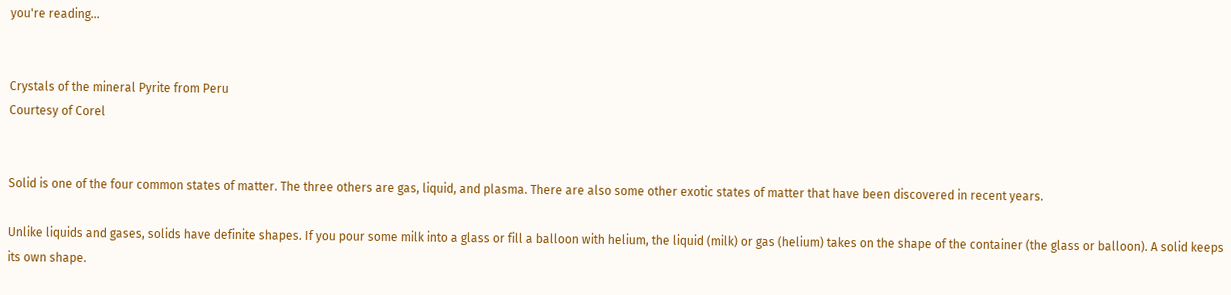you're reading...


Crystals of the mineral Pyrite from Peru
Courtesy of Corel


Solid is one of the four common states of matter. The three others are gas, liquid, and plasma. There are also some other exotic states of matter that have been discovered in recent years.

Unlike liquids and gases, solids have definite shapes. If you pour some milk into a glass or fill a balloon with helium, the liquid (milk) or gas (helium) takes on the shape of the container (the glass or balloon). A solid keeps its own shape.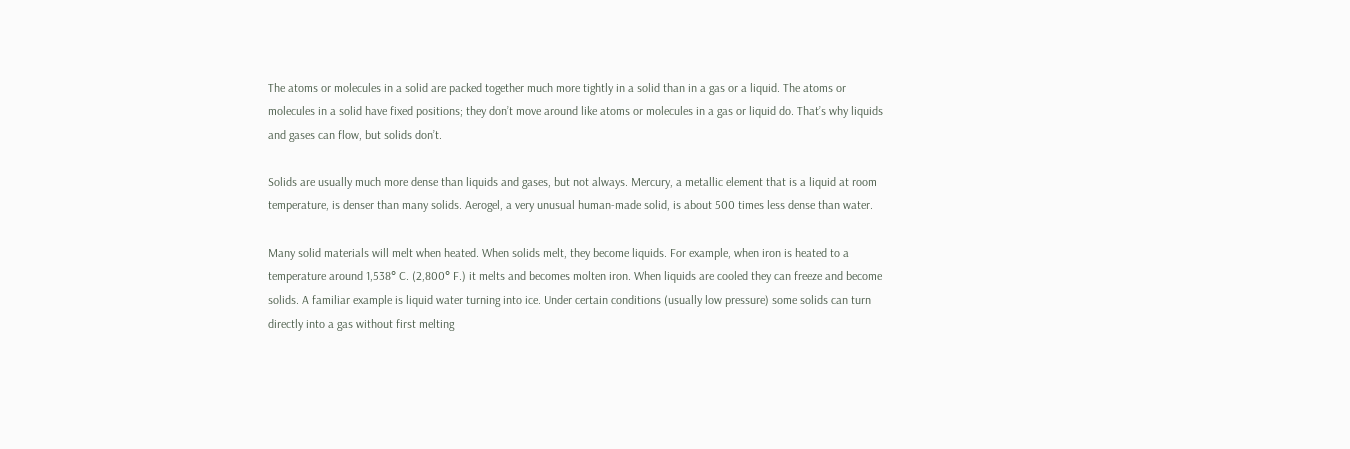The atoms or molecules in a solid are packed together much more tightly in a solid than in a gas or a liquid. The atoms or molecules in a solid have fixed positions; they don’t move around like atoms or molecules in a gas or liquid do. That’s why liquids and gases can flow, but solids don’t.

Solids are usually much more dense than liquids and gases, but not always. Mercury, a metallic element that is a liquid at room temperature, is denser than many solids. Aerogel, a very unusual human-made solid, is about 500 times less dense than water.

Many solid materials will melt when heated. When solids melt, they become liquids. For example, when iron is heated to a temperature around 1,538° C. (2,800° F.) it melts and becomes molten iron. When liquids are cooled they can freeze and become solids. A familiar example is liquid water turning into ice. Under certain conditions (usually low pressure) some solids can turn directly into a gas without first melting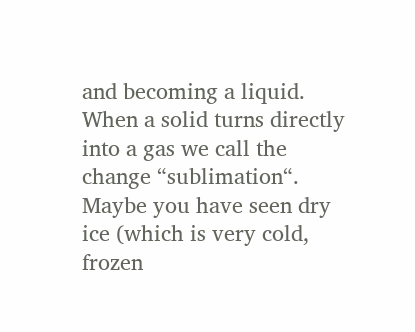and becoming a liquid. When a solid turns directly into a gas we call the change “sublimation“. Maybe you have seen dry ice (which is very cold, frozen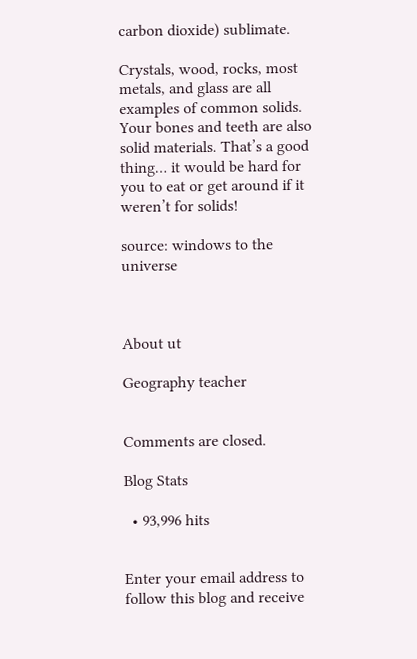carbon dioxide) sublimate.

Crystals, wood, rocks, most metals, and glass are all examples of common solids. Your bones and teeth are also solid materials. That’s a good thing… it would be hard for you to eat or get around if it weren’t for solids!

source: windows to the universe



About ut

Geography teacher


Comments are closed.

Blog Stats

  • 93,996 hits


Enter your email address to follow this blog and receive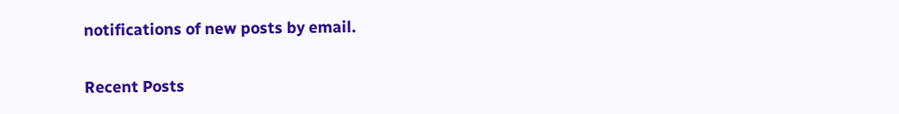notifications of new posts by email.

Recent Posts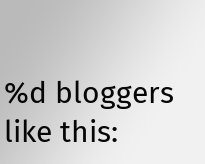%d bloggers like this: